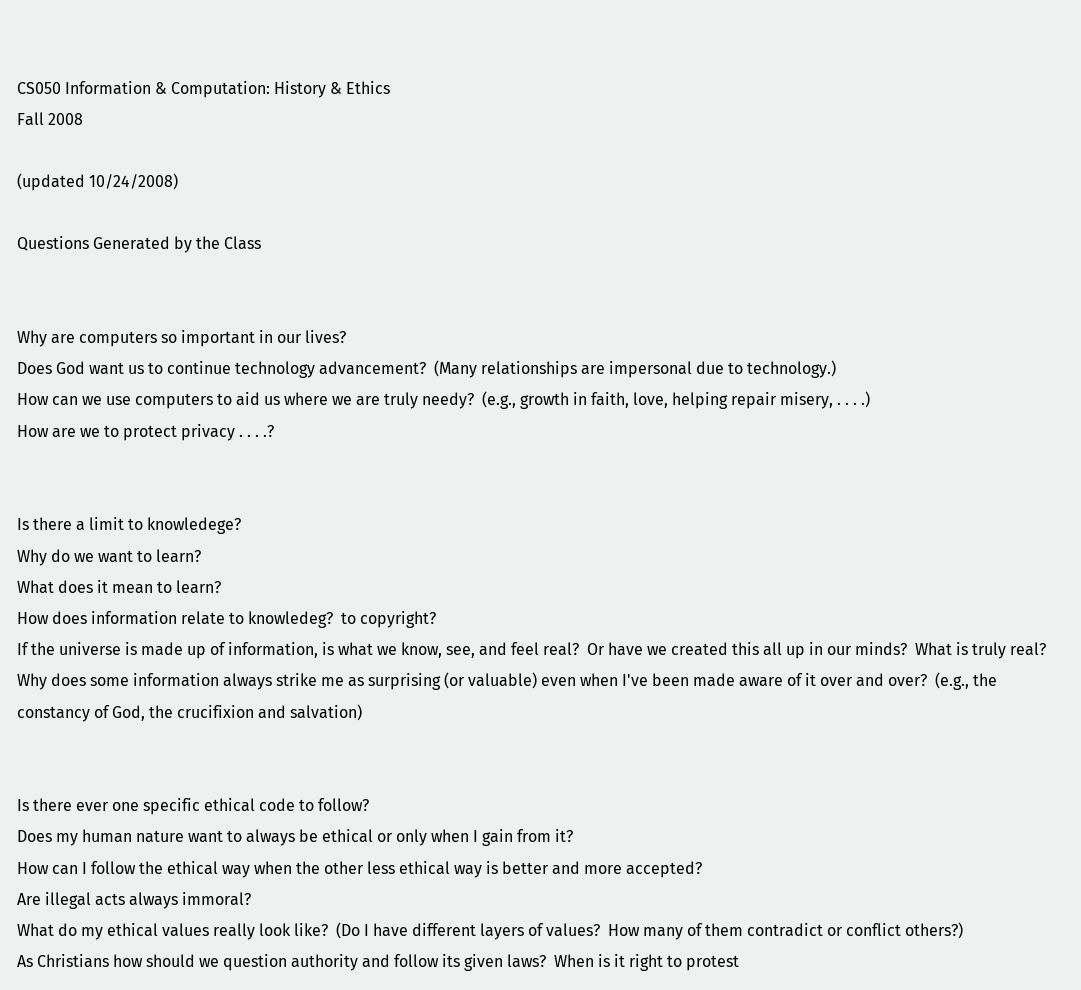CS050 Information & Computation: History & Ethics
Fall 2008

(updated 10/24/2008)

Questions Generated by the Class


Why are computers so important in our lives?
Does God want us to continue technology advancement?  (Many relationships are impersonal due to technology.)
How can we use computers to aid us where we are truly needy?  (e.g., growth in faith, love, helping repair misery, . . . .)
How are we to protect privacy . . . .?


Is there a limit to knowledege?
Why do we want to learn?
What does it mean to learn?
How does information relate to knowledeg?  to copyright?
If the universe is made up of information, is what we know, see, and feel real?  Or have we created this all up in our minds?  What is truly real?
Why does some information always strike me as surprising (or valuable) even when I've been made aware of it over and over?  (e.g., the constancy of God, the crucifixion and salvation)


Is there ever one specific ethical code to follow?
Does my human nature want to always be ethical or only when I gain from it?
How can I follow the ethical way when the other less ethical way is better and more accepted?
Are illegal acts always immoral?
What do my ethical values really look like?  (Do I have different layers of values?  How many of them contradict or conflict others?)
As Christians how should we question authority and follow its given laws?  When is it right to protest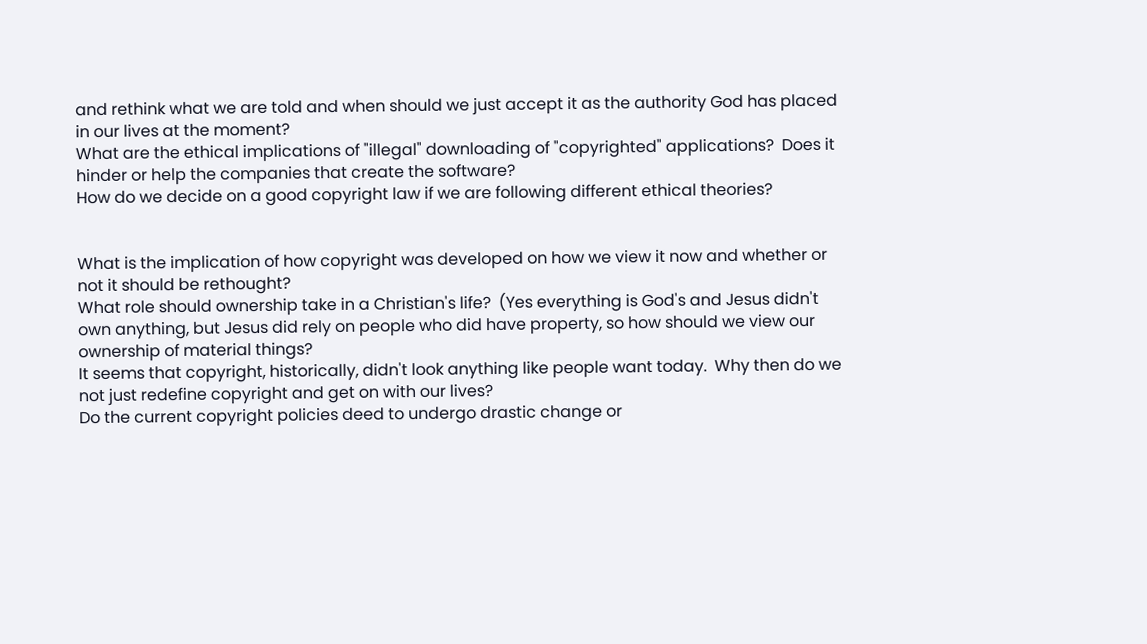and rethink what we are told and when should we just accept it as the authority God has placed in our lives at the moment?
What are the ethical implications of "illegal" downloading of "copyrighted" applications?  Does it hinder or help the companies that create the software?
How do we decide on a good copyright law if we are following different ethical theories?


What is the implication of how copyright was developed on how we view it now and whether or not it should be rethought?
What role should ownership take in a Christian's life?  (Yes everything is God's and Jesus didn't own anything, but Jesus did rely on people who did have property, so how should we view our ownership of material things?
It seems that copyright, historically, didn't look anything like people want today.  Why then do we not just redefine copyright and get on with our lives?
Do the current copyright policies deed to undergo drastic change or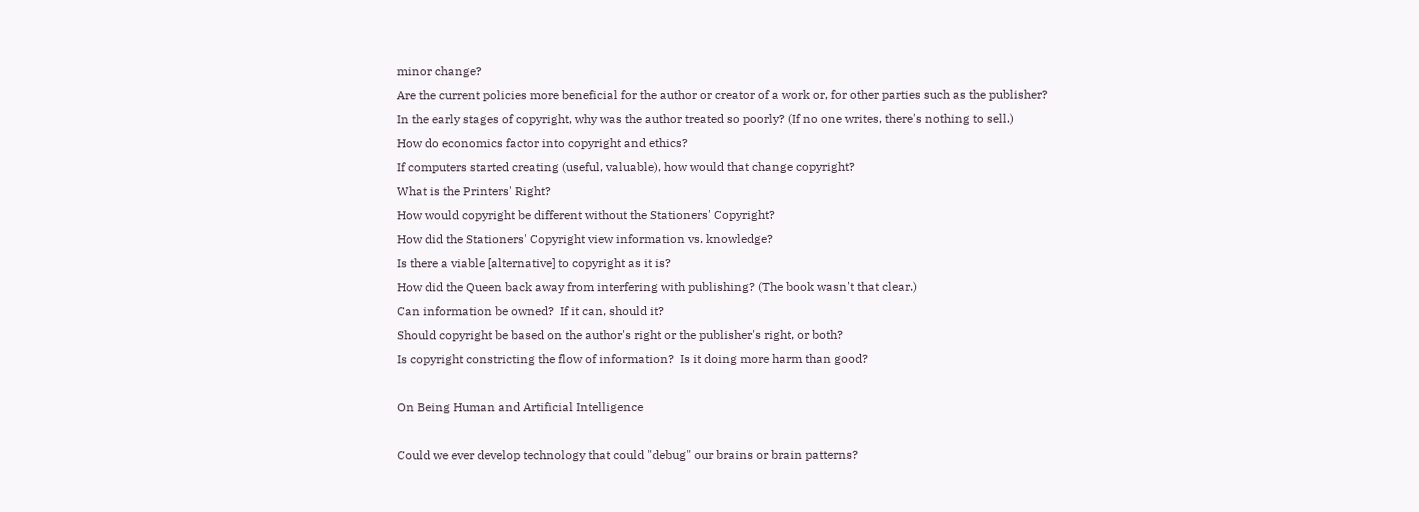minor change?
Are the current policies more beneficial for the author or creator of a work or, for other parties such as the publisher?
In the early stages of copyright, why was the author treated so poorly? (If no one writes, there's nothing to sell.)
How do economics factor into copyright and ethics?
If computers started creating (useful, valuable), how would that change copyright?
What is the Printers' Right?
How would copyright be different without the Stationers' Copyright?
How did the Stationers' Copyright view information vs. knowledge?
Is there a viable [alternative] to copyright as it is?
How did the Queen back away from interfering with publishing? (The book wasn't that clear.)
Can information be owned?  If it can, should it?
Should copyright be based on the author's right or the publisher's right, or both?
Is copyright constricting the flow of information?  Is it doing more harm than good?

On Being Human and Artificial Intelligence

Could we ever develop technology that could "debug" our brains or brain patterns?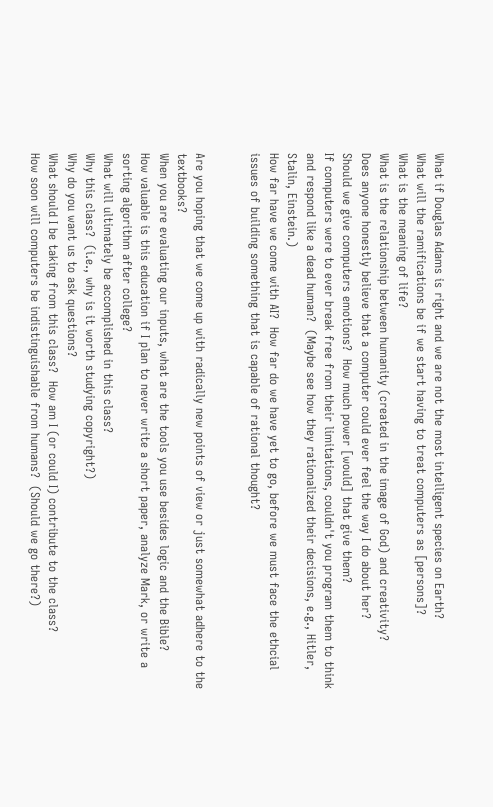What if Douglas Adams is right and we are not the most intelligent species on Earth?
What will the ramifications be if we start having to treat computers as [persons]?
What is the meaning of life?
What is the relationship between humanity (created in the image of God) and creativity?
Does anyone honestly believe that a computer could ever feel the way I do about her?
Should we give computers emotions?  How much power [would] that give them?
If computers were to ever break free from their limitations, couldn't you program them to think and respond like a dead human?  (Maybe see how they rationalized their decisions, e.g., Hitler, Stalin, Einstein.)
How far have we come with AI?  How far do we have yet to go, before we must face the ethcial issues of building something that is capable of rational thought?


Are you hoping that we come up with radically new points of view or just somewhat adhere to the textbooks?
When you are evaluating our inputs, what are the tools you use besides logic and the Bible?
How valuable is this education if I plan to never write a short paper, analyze Mark, or write a sorting algorithm after college?
What will ultimately be accomplished in this class?
Why this class?  (i.e., why is it worth studying copyright?)
Why do you want us to ask questions?
What should I be taking from this class?  How am I (or could I) contribute to the class?
How soon will computers be indistinguishable from humans?  (Should we go there?)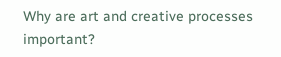Why are art and creative processes important?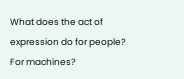What does the act of expression do for people?  For machines?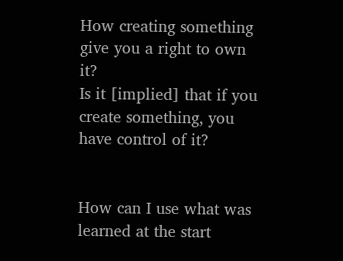How creating something give you a right to own it?
Is it [implied] that if you create something, you have control of it?


How can I use what was learned at the start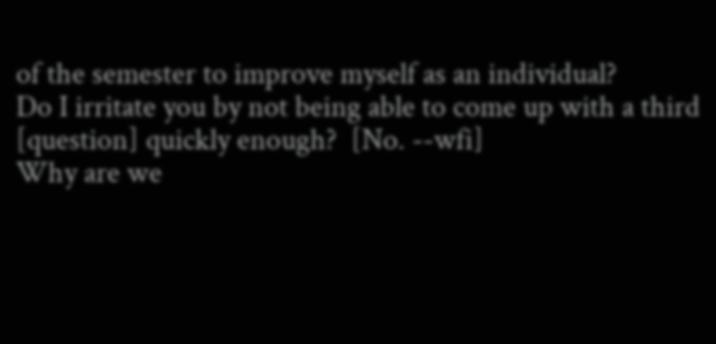of the semester to improve myself as an individual?
Do I irritate you by not being able to come up with a third [question] quickly enough?  [No. --wfi]
Why are we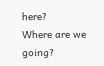here?
Where are we going?